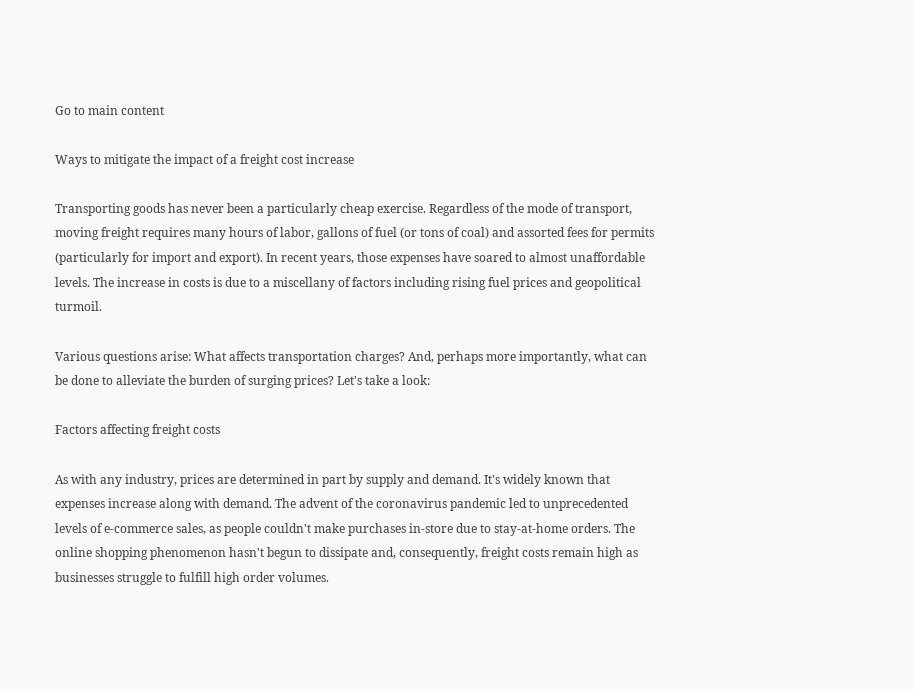Go to main content

Ways to mitigate the impact of a freight cost increase

Transporting goods has never been a particularly cheap exercise. Regardless of the mode of transport, moving freight requires many hours of labor, gallons of fuel (or tons of coal) and assorted fees for permits (particularly for import and export). In recent years, those expenses have soared to almost unaffordable levels. The increase in costs is due to a miscellany of factors including rising fuel prices and geopolitical turmoil.

Various questions arise: What affects transportation charges? And, perhaps more importantly, what can be done to alleviate the burden of surging prices? Let's take a look:

Factors affecting freight costs

As with any industry, prices are determined in part by supply and demand. It's widely known that expenses increase along with demand. The advent of the coronavirus pandemic led to unprecedented levels of e-commerce sales, as people couldn't make purchases in-store due to stay-at-home orders. The online shopping phenomenon hasn't begun to dissipate and, consequently, freight costs remain high as businesses struggle to fulfill high order volumes.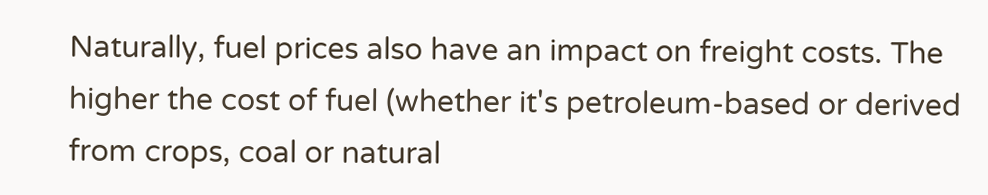Naturally, fuel prices also have an impact on freight costs. The higher the cost of fuel (whether it's petroleum-based or derived from crops, coal or natural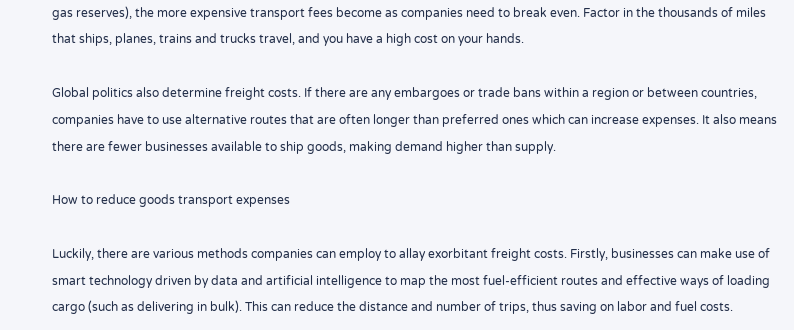gas reserves), the more expensive transport fees become as companies need to break even. Factor in the thousands of miles that ships, planes, trains and trucks travel, and you have a high cost on your hands.

Global politics also determine freight costs. If there are any embargoes or trade bans within a region or between countries, companies have to use alternative routes that are often longer than preferred ones which can increase expenses. It also means there are fewer businesses available to ship goods, making demand higher than supply.

How to reduce goods transport expenses

Luckily, there are various methods companies can employ to allay exorbitant freight costs. Firstly, businesses can make use of smart technology driven by data and artificial intelligence to map the most fuel-efficient routes and effective ways of loading cargo (such as delivering in bulk). This can reduce the distance and number of trips, thus saving on labor and fuel costs.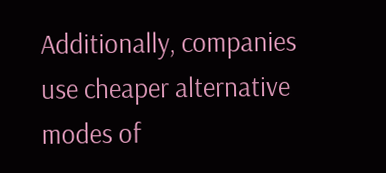Additionally, companies use cheaper alternative modes of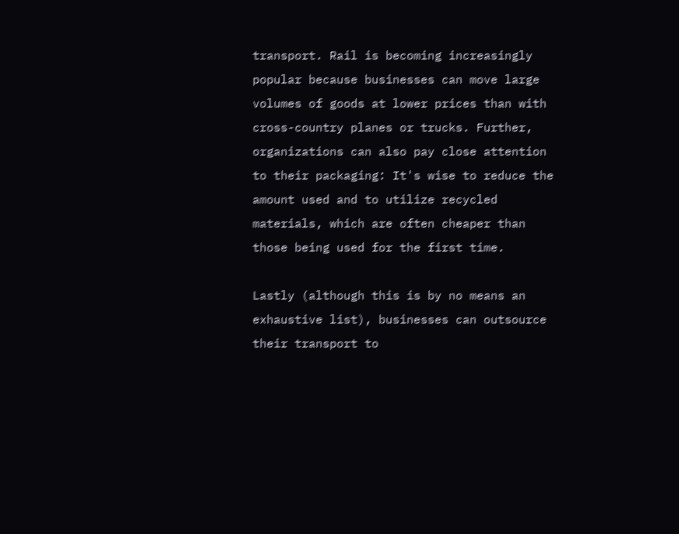transport. Rail is becoming increasingly popular because businesses can move large volumes of goods at lower prices than with cross-country planes or trucks. Further, organizations can also pay close attention to their packaging: It's wise to reduce the amount used and to utilize recycled materials, which are often cheaper than those being used for the first time.

Lastly (although this is by no means an exhaustive list), businesses can outsource their transport to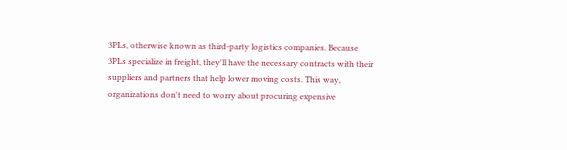3PLs, otherwise known as third-party logistics companies. Because 3PLs specialize in freight, they'll have the necessary contracts with their suppliers and partners that help lower moving costs. This way, organizations don't need to worry about procuring expensive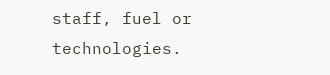staff, fuel or technologies.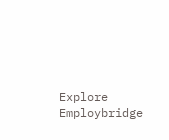Explore Employbridge